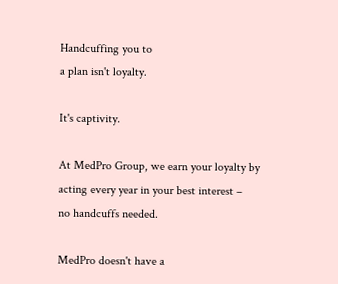Handcuffing you to
a plan isn't loyalty.

It's captivity.

At MedPro Group, we earn your loyalty by
acting every year in your best interest –
no handcuffs needed.

MedPro doesn't have a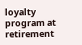loyalty program at retirement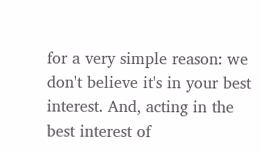for a very simple reason: we don't believe it's in your best interest. And, acting in the best interest of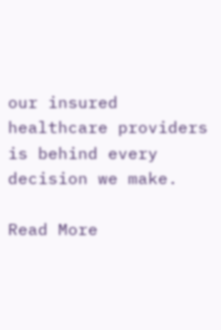our insured healthcare providers is behind every decision we make.

Read More